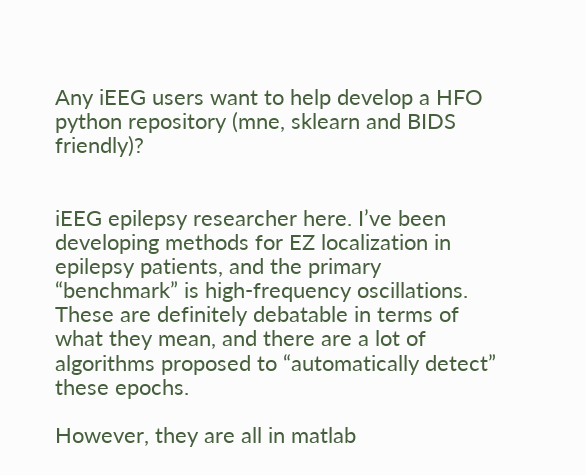Any iEEG users want to help develop a HFO python repository (mne, sklearn and BIDS friendly)?


iEEG epilepsy researcher here. I’ve been developing methods for EZ localization in epilepsy patients, and the primary “benchmark” is high-frequency oscillations. These are definitely debatable in terms of what they mean, and there are a lot of algorithms proposed to “automatically detect” these epochs.

However, they are all in matlab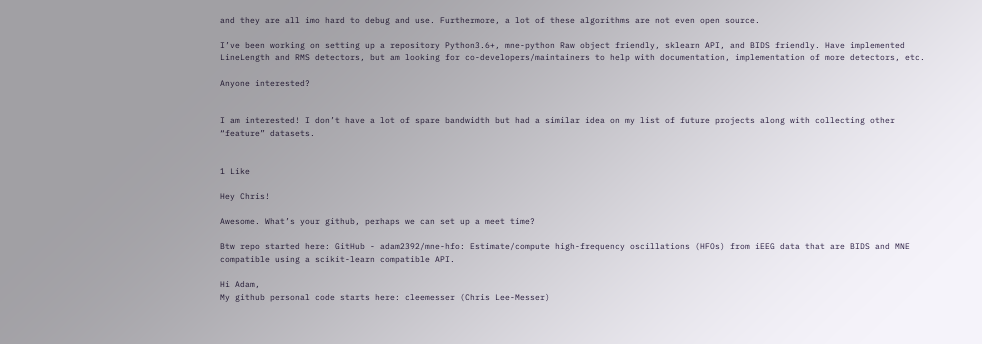and they are all imo hard to debug and use. Furthermore, a lot of these algorithms are not even open source.

I’ve been working on setting up a repository Python3.6+, mne-python Raw object friendly, sklearn API, and BIDS friendly. Have implemented LineLength and RMS detectors, but am looking for co-developers/maintainers to help with documentation, implementation of more detectors, etc.

Anyone interested?


I am interested! I don’t have a lot of spare bandwidth but had a similar idea on my list of future projects along with collecting other “feature” datasets.


1 Like

Hey Chris!

Awesome. What’s your github, perhaps we can set up a meet time?

Btw repo started here: GitHub - adam2392/mne-hfo: Estimate/compute high-frequency oscillations (HFOs) from iEEG data that are BIDS and MNE compatible using a scikit-learn compatible API.

Hi Adam,
My github personal code starts here: cleemesser (Chris Lee-Messer)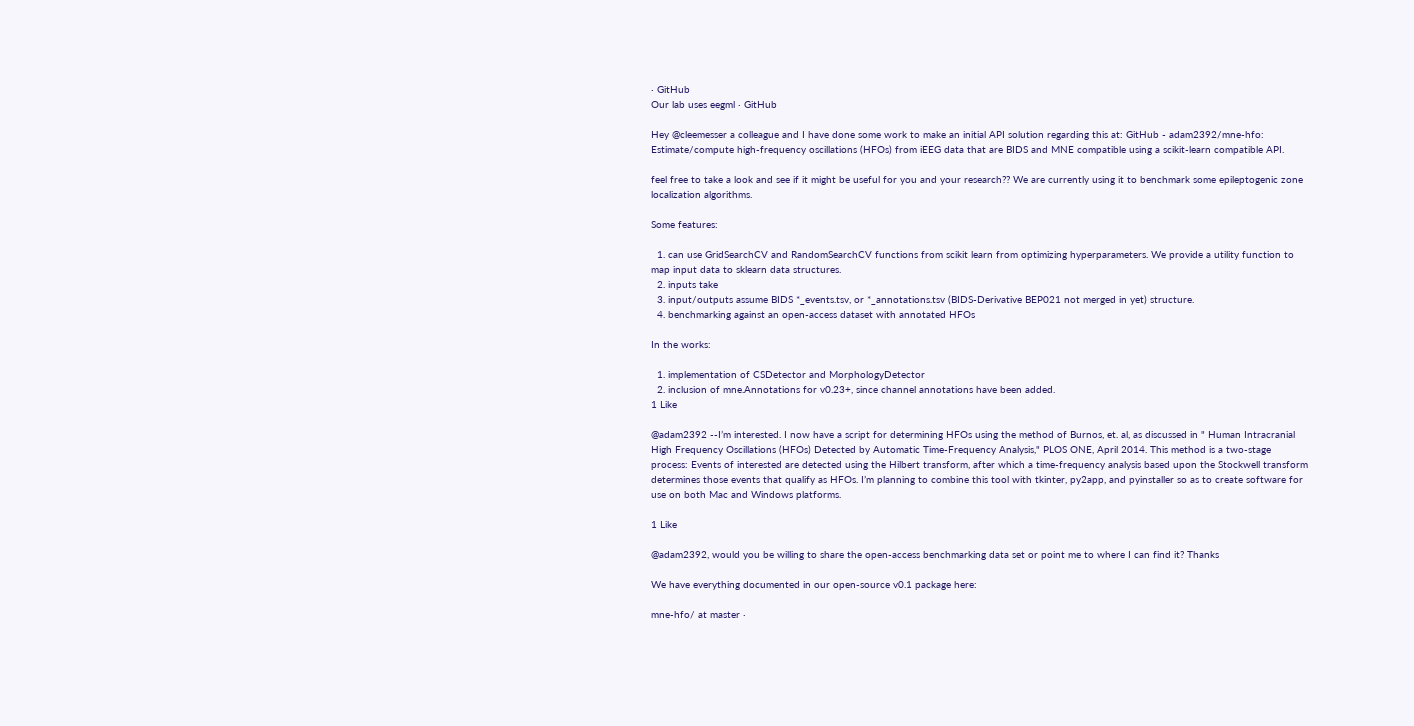· GitHub
Our lab uses eegml · GitHub

Hey @cleemesser a colleague and I have done some work to make an initial API solution regarding this at: GitHub - adam2392/mne-hfo: Estimate/compute high-frequency oscillations (HFOs) from iEEG data that are BIDS and MNE compatible using a scikit-learn compatible API.

feel free to take a look and see if it might be useful for you and your research?? We are currently using it to benchmark some epileptogenic zone localization algorithms.

Some features:

  1. can use GridSearchCV and RandomSearchCV functions from scikit learn from optimizing hyperparameters. We provide a utility function to map input data to sklearn data structures.
  2. inputs take
  3. input/outputs assume BIDS *_events.tsv, or *_annotations.tsv (BIDS-Derivative BEP021 not merged in yet) structure.
  4. benchmarking against an open-access dataset with annotated HFOs

In the works:

  1. implementation of CSDetector and MorphologyDetector
  2. inclusion of mne.Annotations for v0.23+, since channel annotations have been added.
1 Like

@adam2392 --I’m interested. I now have a script for determining HFOs using the method of Burnos, et. al, as discussed in " Human Intracranial High Frequency Oscillations (HFOs) Detected by Automatic Time-Frequency Analysis," PLOS ONE, April 2014. This method is a two-stage process: Events of interested are detected using the Hilbert transform, after which a time-frequency analysis based upon the Stockwell transform determines those events that qualify as HFOs. I’m planning to combine this tool with tkinter, py2app, and pyinstaller so as to create software for use on both Mac and Windows platforms.

1 Like

@adam2392, would you be willing to share the open-access benchmarking data set or point me to where I can find it? Thanks

We have everything documented in our open-source v0.1 package here:

mne-hfo/ at master ·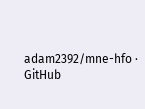adam2392/mne-hfo · GitHub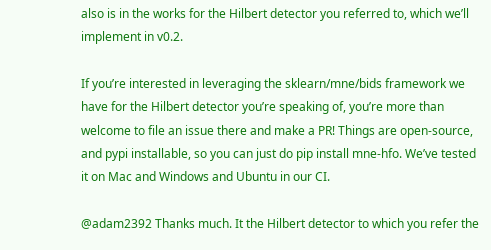also is in the works for the Hilbert detector you referred to, which we’ll implement in v0.2.

If you’re interested in leveraging the sklearn/mne/bids framework we have for the Hilbert detector you’re speaking of, you’re more than welcome to file an issue there and make a PR! Things are open-source, and pypi installable, so you can just do pip install mne-hfo. We’ve tested it on Mac and Windows and Ubuntu in our CI.

@adam2392 Thanks much. It the Hilbert detector to which you refer the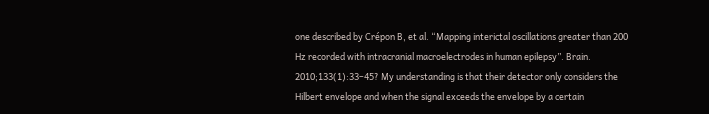one described by Crépon B, et al. “Mapping interictal oscillations greater than 200 Hz recorded with intracranial macroelectrodes in human epilepsy”. Brain. 2010;133(1):33–45? My understanding is that their detector only considers the Hilbert envelope and when the signal exceeds the envelope by a certain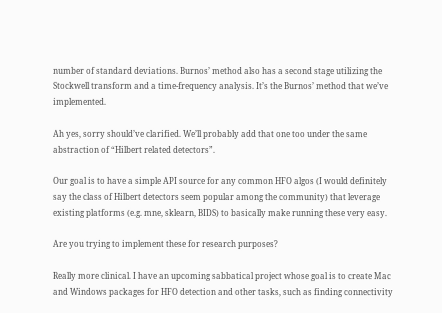number of standard deviations. Burnos’ method also has a second stage utilizing the Stockwell transform and a time-frequency analysis. It’s the Burnos’ method that we’ve implemented.

Ah yes, sorry should’ve clarified. We’ll probably add that one too under the same abstraction of “Hilbert related detectors”.

Our goal is to have a simple API source for any common HFO algos (I would definitely say the class of Hilbert detectors seem popular among the community) that leverage existing platforms (e.g. mne, sklearn, BIDS) to basically make running these very easy.

Are you trying to implement these for research purposes?

Really more clinical. I have an upcoming sabbatical project whose goal is to create Mac and Windows packages for HFO detection and other tasks, such as finding connectivity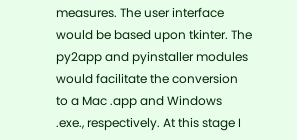measures. The user interface would be based upon tkinter. The py2app and pyinstaller modules would facilitate the conversion to a Mac .app and Windows .exe., respectively. At this stage I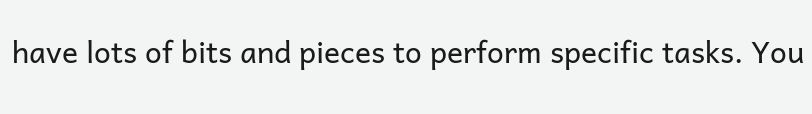have lots of bits and pieces to perform specific tasks. You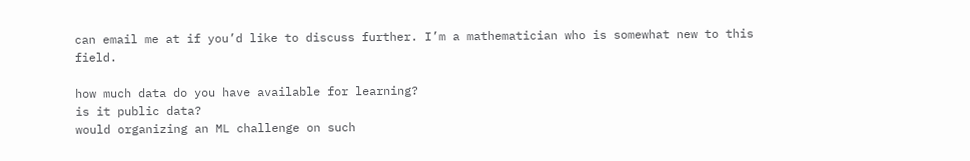can email me at if you’d like to discuss further. I’m a mathematician who is somewhat new to this field.

how much data do you have available for learning?
is it public data?
would organizing an ML challenge on such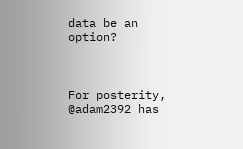data be an option?



For posterity, @adam2392 has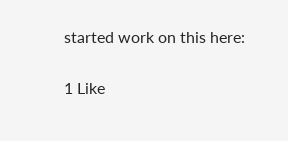started work on this here:

1 Like